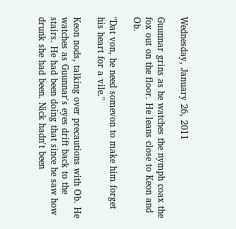Wednesday, January 26, 2011

Guunnar grins as he watches the nymph coax the fox out on the floor. He leans close to Keon and Ob.

"Dat von, he need somevon to make him forget his heart for a vile."

Keon nods, talking over precautions with Ob. He watches as Guunnar's eyes drift back to the stairs. He had been doing that since he saw how drunk she had been. Nick hadn't been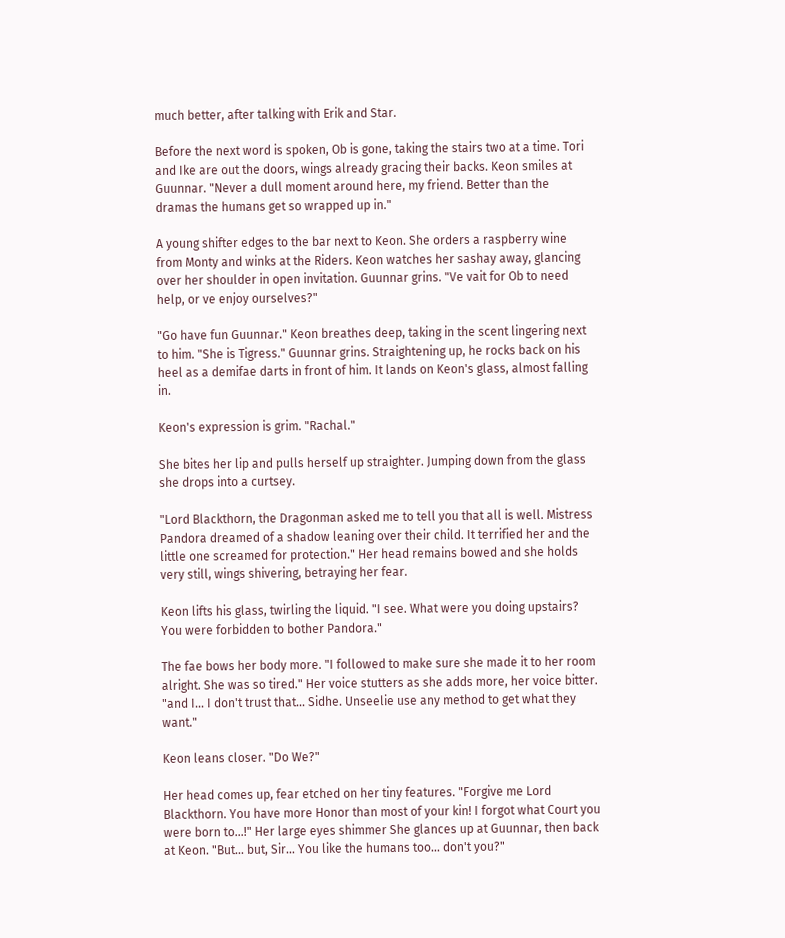much better, after talking with Erik and Star.

Before the next word is spoken, Ob is gone, taking the stairs two at a time. Tori and Ike are out the doors, wings already gracing their backs. Keon smiles at Guunnar. "Never a dull moment around here, my friend. Better than the dramas the humans get so wrapped up in."

A young shifter edges to the bar next to Keon. She orders a raspberry wine from Monty and winks at the Riders. Keon watches her sashay away, glancing over her shoulder in open invitation. Guunnar grins. "Ve vait for Ob to need help, or ve enjoy ourselves?"

"Go have fun Guunnar." Keon breathes deep, taking in the scent lingering next to him. "She is Tigress." Guunnar grins. Straightening up, he rocks back on his heel as a demifae darts in front of him. It lands on Keon's glass, almost falling in.

Keon's expression is grim. "Rachal."

She bites her lip and pulls herself up straighter. Jumping down from the glass she drops into a curtsey.

"Lord Blackthorn, the Dragonman asked me to tell you that all is well. Mistress Pandora dreamed of a shadow leaning over their child. It terrified her and the little one screamed for protection." Her head remains bowed and she holds very still, wings shivering, betraying her fear.

Keon lifts his glass, twirling the liquid. "I see. What were you doing upstairs? You were forbidden to bother Pandora."

The fae bows her body more. "I followed to make sure she made it to her room alright. She was so tired." Her voice stutters as she adds more, her voice bitter. "and I... I don't trust that... Sidhe. Unseelie use any method to get what they want."

Keon leans closer. "Do We?"

Her head comes up, fear etched on her tiny features. "Forgive me Lord Blackthorn. You have more Honor than most of your kin! I forgot what Court you were born to...!" Her large eyes shimmer She glances up at Guunnar, then back at Keon. "But... but, Sir... You like the humans too... don't you?"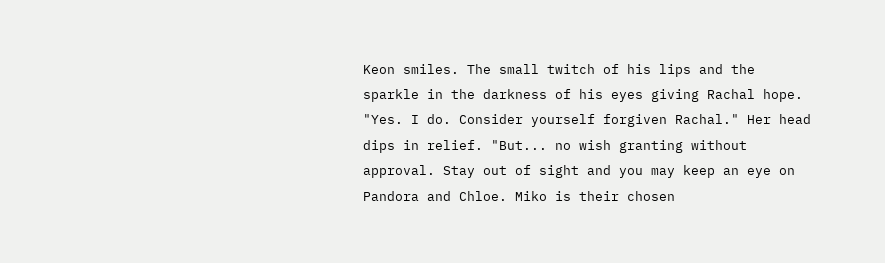Keon smiles. The small twitch of his lips and the sparkle in the darkness of his eyes giving Rachal hope. "Yes. I do. Consider yourself forgiven Rachal." Her head dips in relief. "But... no wish granting without approval. Stay out of sight and you may keep an eye on Pandora and Chloe. Miko is their chosen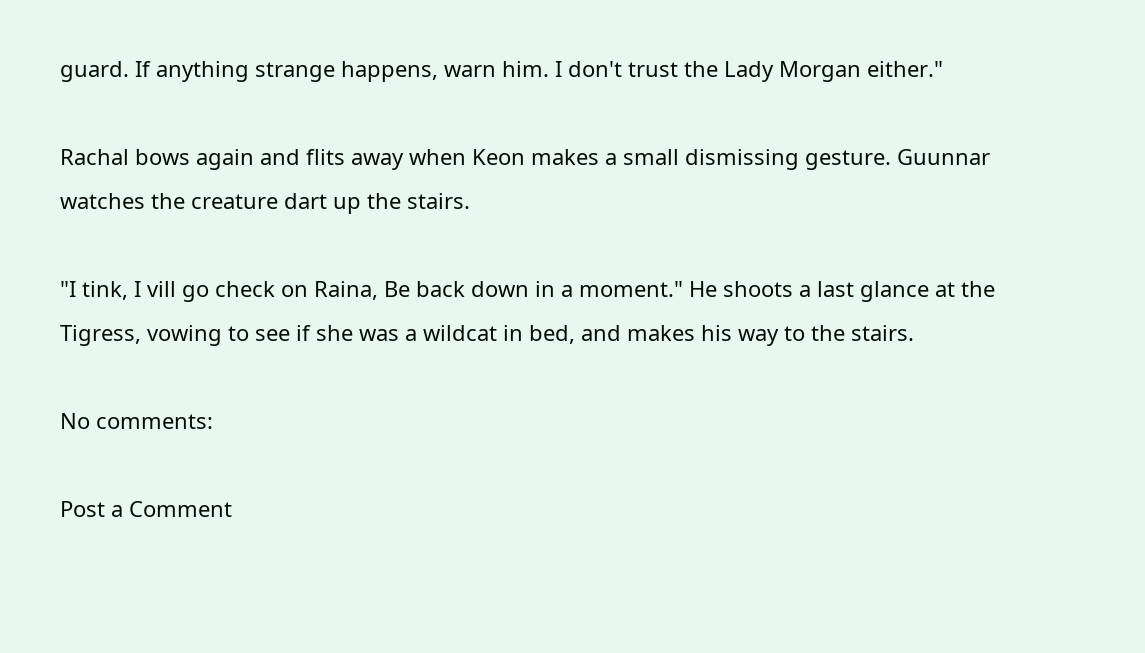guard. If anything strange happens, warn him. I don't trust the Lady Morgan either."

Rachal bows again and flits away when Keon makes a small dismissing gesture. Guunnar watches the creature dart up the stairs.

"I tink, I vill go check on Raina, Be back down in a moment." He shoots a last glance at the Tigress, vowing to see if she was a wildcat in bed, and makes his way to the stairs.

No comments:

Post a Comment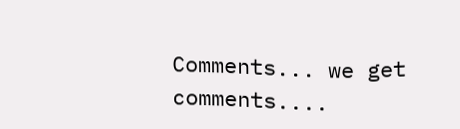Comments... we get comments....